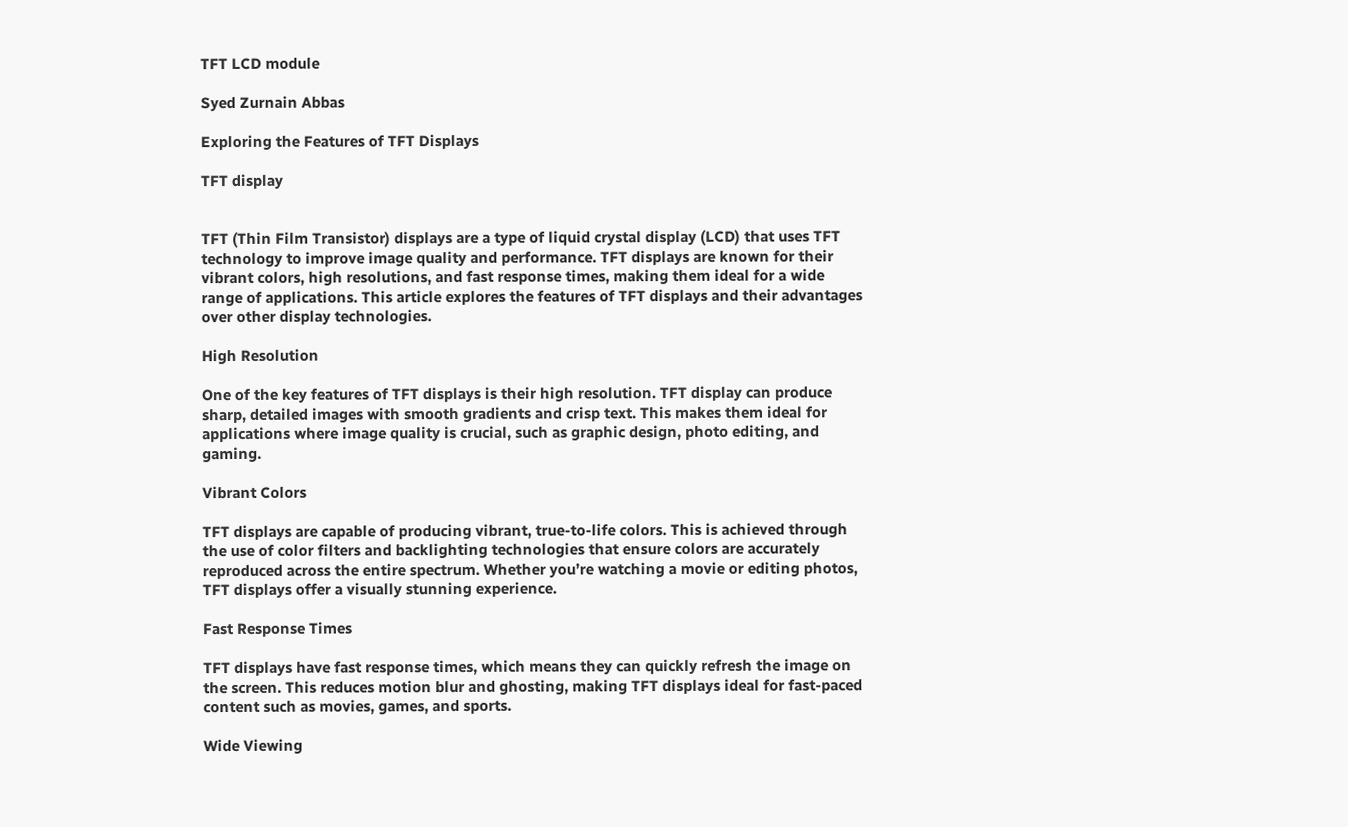TFT LCD module

Syed Zurnain Abbas

Exploring the Features of TFT Displays

TFT display


TFT (Thin Film Transistor) displays are a type of liquid crystal display (LCD) that uses TFT technology to improve image quality and performance. TFT displays are known for their vibrant colors, high resolutions, and fast response times, making them ideal for a wide range of applications. This article explores the features of TFT displays and their advantages over other display technologies.

High Resolution

One of the key features of TFT displays is their high resolution. TFT display can produce sharp, detailed images with smooth gradients and crisp text. This makes them ideal for applications where image quality is crucial, such as graphic design, photo editing, and gaming.

Vibrant Colors

TFT displays are capable of producing vibrant, true-to-life colors. This is achieved through the use of color filters and backlighting technologies that ensure colors are accurately reproduced across the entire spectrum. Whether you’re watching a movie or editing photos, TFT displays offer a visually stunning experience.

Fast Response Times

TFT displays have fast response times, which means they can quickly refresh the image on the screen. This reduces motion blur and ghosting, making TFT displays ideal for fast-paced content such as movies, games, and sports.

Wide Viewing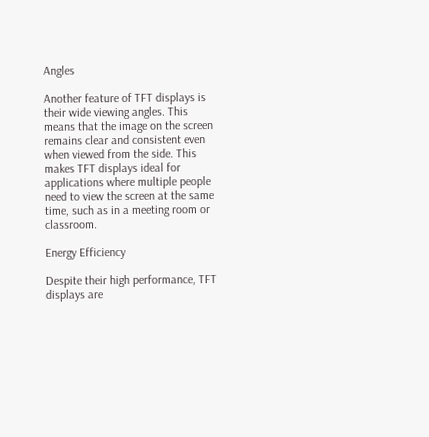Angles

Another feature of TFT displays is their wide viewing angles. This means that the image on the screen remains clear and consistent even when viewed from the side. This makes TFT displays ideal for applications where multiple people need to view the screen at the same time, such as in a meeting room or classroom.

Energy Efficiency

Despite their high performance, TFT displays are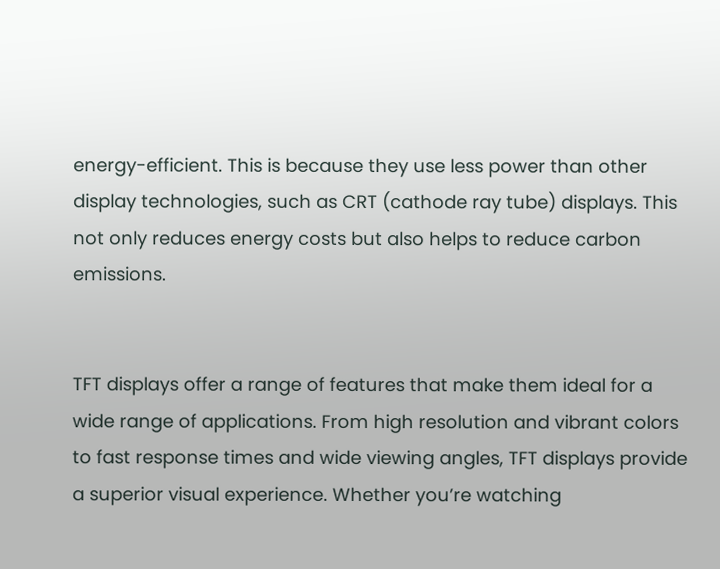energy-efficient. This is because they use less power than other display technologies, such as CRT (cathode ray tube) displays. This not only reduces energy costs but also helps to reduce carbon emissions.


TFT displays offer a range of features that make them ideal for a wide range of applications. From high resolution and vibrant colors to fast response times and wide viewing angles, TFT displays provide a superior visual experience. Whether you’re watching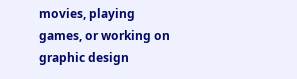movies, playing games, or working on graphic design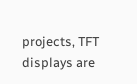projects, TFT displays are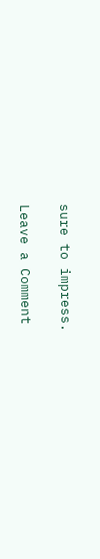sure to impress.

Leave a Comment